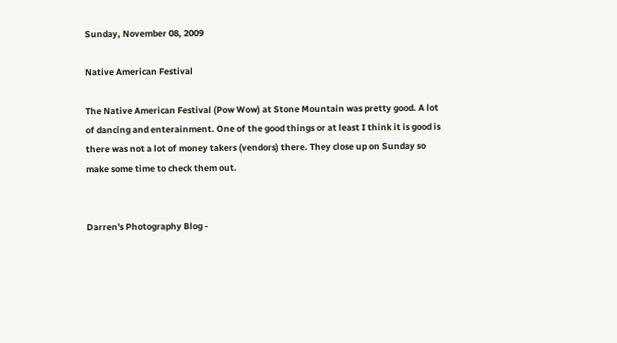Sunday, November 08, 2009

Native American Festival

The Native American Festival (Pow Wow) at Stone Mountain was pretty good. A lot of dancing and enterainment. One of the good things or at least I think it is good is there was not a lot of money takers (vendors) there. They close up on Sunday so make some time to check them out.


Darren's Photography Blog -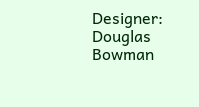Designer: Douglas Bowman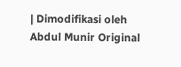| Dimodifikasi oleh Abdul Munir Original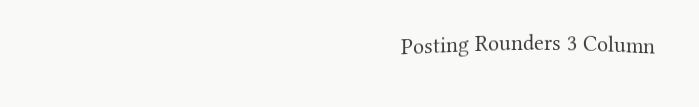Posting Rounders 3 Column